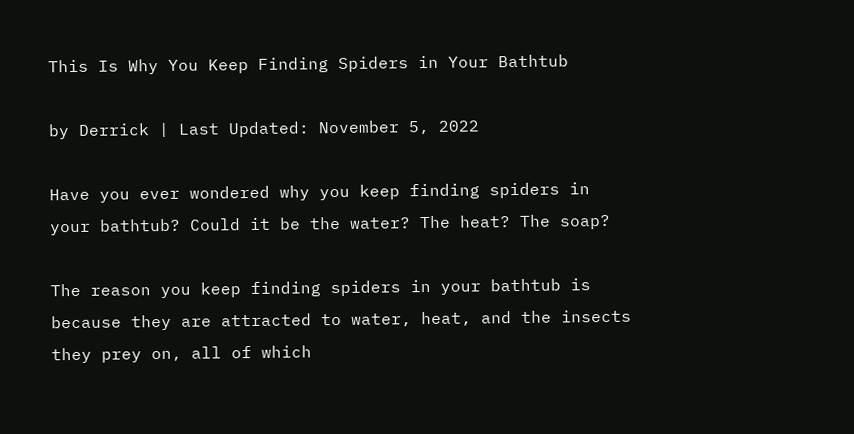This Is Why You Keep Finding Spiders in Your Bathtub

by Derrick | Last Updated: November 5, 2022

Have you ever wondered why you keep finding spiders in your bathtub? Could it be the water? The heat? The soap?

The reason you keep finding spiders in your bathtub is because they are attracted to water, heat, and the insects they prey on, all of which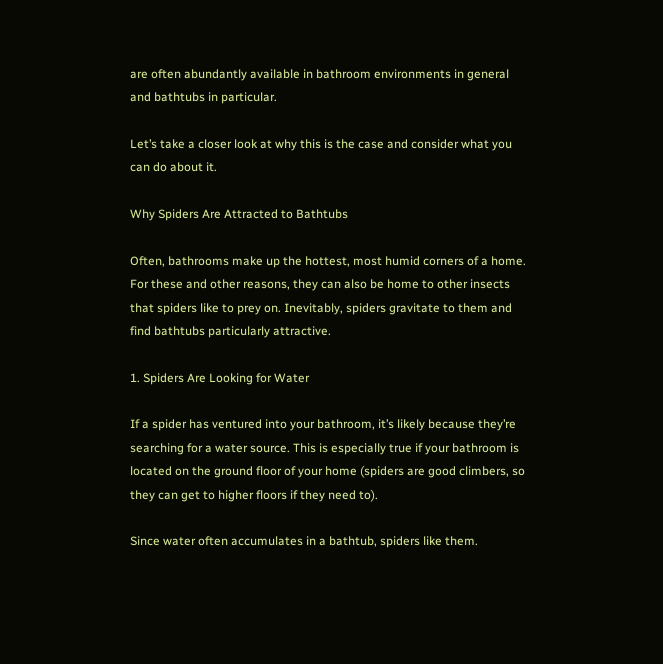are often abundantly available in bathroom environments in general and bathtubs in particular.

Let’s take a closer look at why this is the case and consider what you can do about it.

Why Spiders Are Attracted to Bathtubs

Often, bathrooms make up the hottest, most humid corners of a home. For these and other reasons, they can also be home to other insects that spiders like to prey on. Inevitably, spiders gravitate to them and find bathtubs particularly attractive.

1. Spiders Are Looking for Water

If a spider has ventured into your bathroom, it’s likely because they’re searching for a water source. This is especially true if your bathroom is located on the ground floor of your home (spiders are good climbers, so they can get to higher floors if they need to).

Since water often accumulates in a bathtub, spiders like them.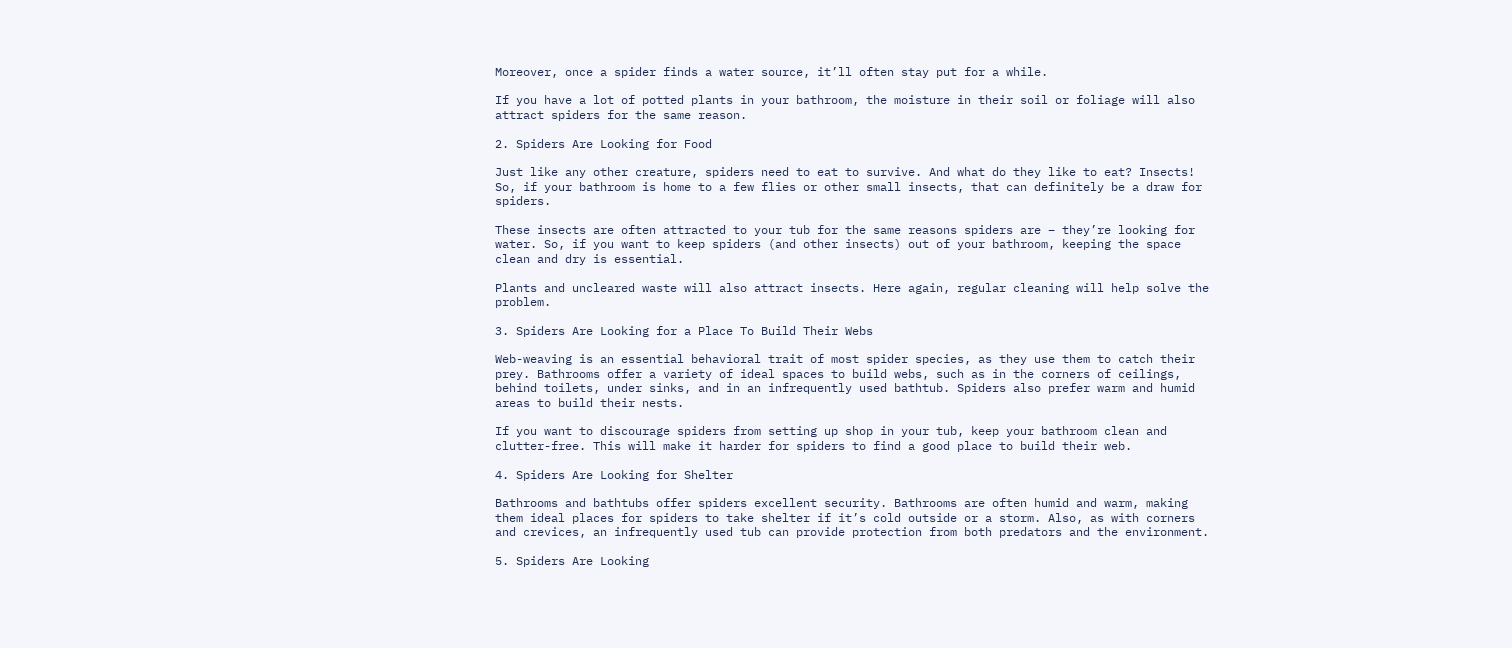Moreover, once a spider finds a water source, it’ll often stay put for a while.

If you have a lot of potted plants in your bathroom, the moisture in their soil or foliage will also attract spiders for the same reason.

2. Spiders Are Looking for Food

Just like any other creature, spiders need to eat to survive. And what do they like to eat? Insects! So, if your bathroom is home to a few flies or other small insects, that can definitely be a draw for spiders.

These insects are often attracted to your tub for the same reasons spiders are – they’re looking for water. So, if you want to keep spiders (and other insects) out of your bathroom, keeping the space clean and dry is essential.

Plants and uncleared waste will also attract insects. Here again, regular cleaning will help solve the problem.

3. Spiders Are Looking for a Place To Build Their Webs

Web-weaving is an essential behavioral trait of most spider species, as they use them to catch their prey. Bathrooms offer a variety of ideal spaces to build webs, such as in the corners of ceilings, behind toilets, under sinks, and in an infrequently used bathtub. Spiders also prefer warm and humid areas to build their nests.

If you want to discourage spiders from setting up shop in your tub, keep your bathroom clean and clutter-free. This will make it harder for spiders to find a good place to build their web.

4. Spiders Are Looking for Shelter

Bathrooms and bathtubs offer spiders excellent security. Bathrooms are often humid and warm, making them ideal places for spiders to take shelter if it’s cold outside or a storm. Also, as with corners and crevices, an infrequently used tub can provide protection from both predators and the environment.

5. Spiders Are Looking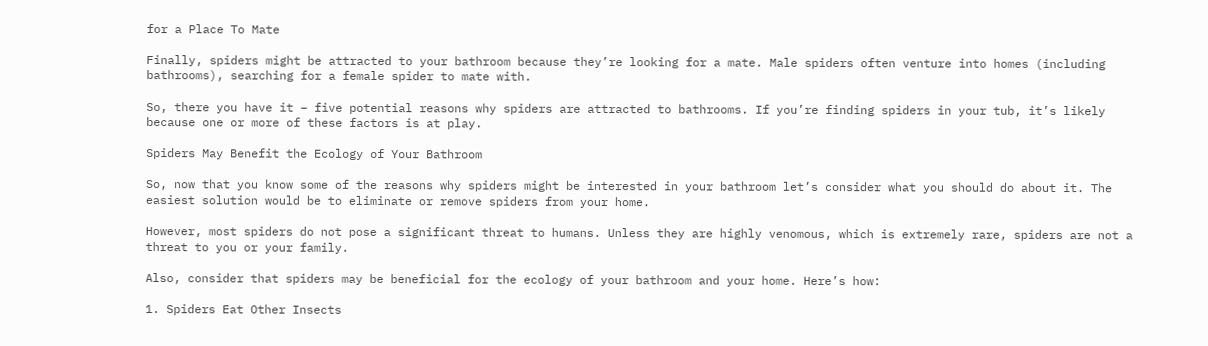for a Place To Mate

Finally, spiders might be attracted to your bathroom because they’re looking for a mate. Male spiders often venture into homes (including bathrooms), searching for a female spider to mate with.

So, there you have it – five potential reasons why spiders are attracted to bathrooms. If you’re finding spiders in your tub, it’s likely because one or more of these factors is at play.

Spiders May Benefit the Ecology of Your Bathroom

So, now that you know some of the reasons why spiders might be interested in your bathroom let’s consider what you should do about it. The easiest solution would be to eliminate or remove spiders from your home.

However, most spiders do not pose a significant threat to humans. Unless they are highly venomous, which is extremely rare, spiders are not a threat to you or your family.

Also, consider that spiders may be beneficial for the ecology of your bathroom and your home. Here’s how:

1. Spiders Eat Other Insects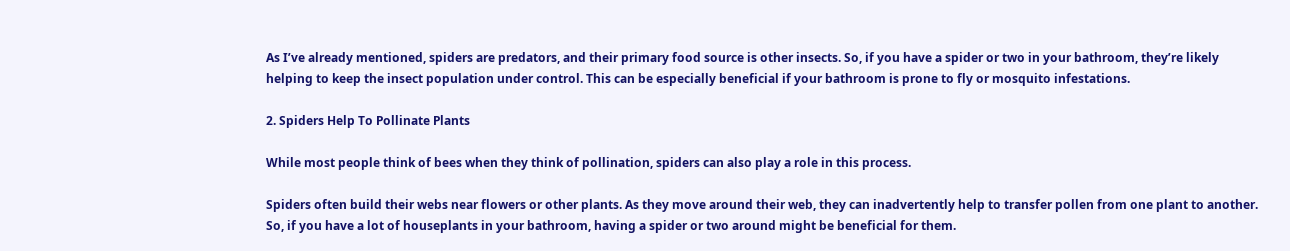As I’ve already mentioned, spiders are predators, and their primary food source is other insects. So, if you have a spider or two in your bathroom, they’re likely helping to keep the insect population under control. This can be especially beneficial if your bathroom is prone to fly or mosquito infestations.

2. Spiders Help To Pollinate Plants

While most people think of bees when they think of pollination, spiders can also play a role in this process.

Spiders often build their webs near flowers or other plants. As they move around their web, they can inadvertently help to transfer pollen from one plant to another. So, if you have a lot of houseplants in your bathroom, having a spider or two around might be beneficial for them.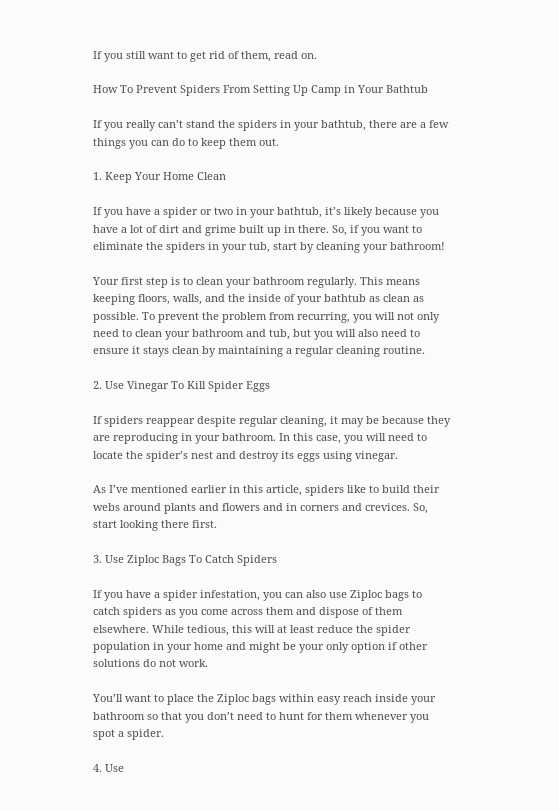If you still want to get rid of them, read on.

How To Prevent Spiders From Setting Up Camp in Your Bathtub

If you really can’t stand the spiders in your bathtub, there are a few things you can do to keep them out.

1. Keep Your Home Clean

If you have a spider or two in your bathtub, it’s likely because you have a lot of dirt and grime built up in there. So, if you want to eliminate the spiders in your tub, start by cleaning your bathroom!

Your first step is to clean your bathroom regularly. This means keeping floors, walls, and the inside of your bathtub as clean as possible. To prevent the problem from recurring, you will not only need to clean your bathroom and tub, but you will also need to ensure it stays clean by maintaining a regular cleaning routine.

2. Use Vinegar To Kill Spider Eggs

If spiders reappear despite regular cleaning, it may be because they are reproducing in your bathroom. In this case, you will need to locate the spider’s nest and destroy its eggs using vinegar.

As I’ve mentioned earlier in this article, spiders like to build their webs around plants and flowers and in corners and crevices. So, start looking there first.

3. Use Ziploc Bags To Catch Spiders

If you have a spider infestation, you can also use Ziploc bags to catch spiders as you come across them and dispose of them elsewhere. While tedious, this will at least reduce the spider population in your home and might be your only option if other solutions do not work.

You’ll want to place the Ziploc bags within easy reach inside your bathroom so that you don’t need to hunt for them whenever you spot a spider.

4. Use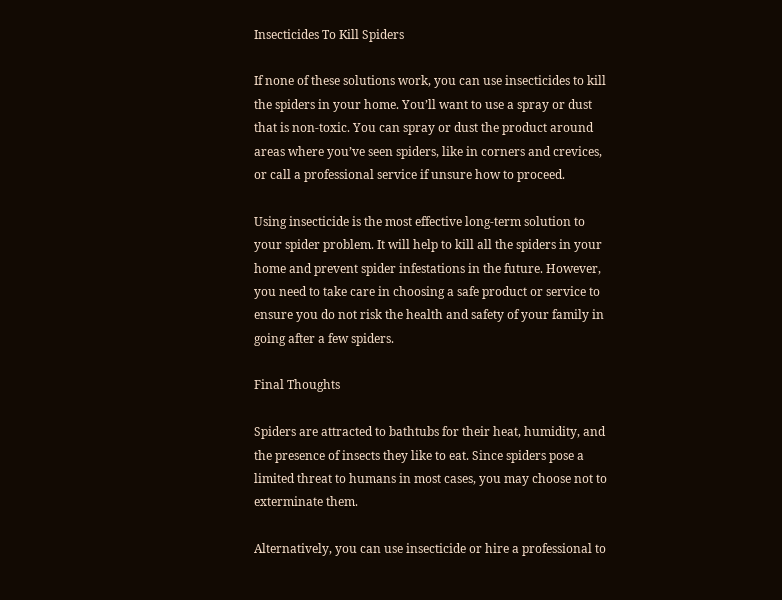Insecticides To Kill Spiders

If none of these solutions work, you can use insecticides to kill the spiders in your home. You’ll want to use a spray or dust that is non-toxic. You can spray or dust the product around areas where you’ve seen spiders, like in corners and crevices, or call a professional service if unsure how to proceed.

Using insecticide is the most effective long-term solution to your spider problem. It will help to kill all the spiders in your home and prevent spider infestations in the future. However, you need to take care in choosing a safe product or service to ensure you do not risk the health and safety of your family in going after a few spiders.

Final Thoughts

Spiders are attracted to bathtubs for their heat, humidity, and the presence of insects they like to eat. Since spiders pose a limited threat to humans in most cases, you may choose not to exterminate them.

Alternatively, you can use insecticide or hire a professional to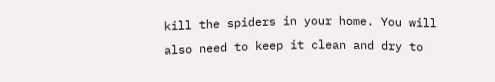kill the spiders in your home. You will also need to keep it clean and dry to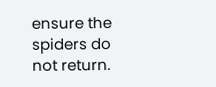ensure the spiders do not return.